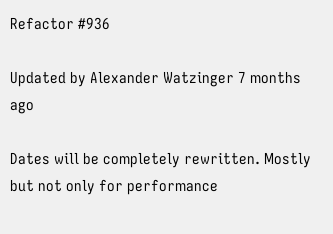Refactor #936

Updated by Alexander Watzinger 7 months ago

Dates will be completely rewritten. Mostly but not only for performance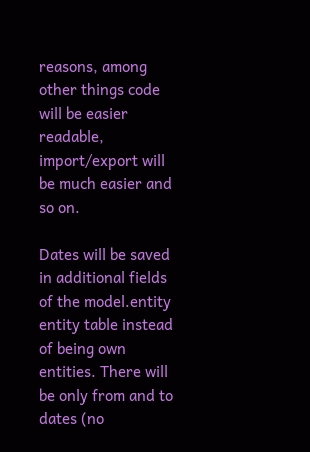reasons, among other things code will be easier readable, import/export will be much easier and so on.

Dates will be saved in additional fields of the model.entity entity table instead of being own entities. There will be only from and to dates (no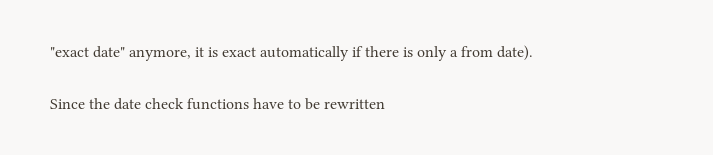"exact date" anymore, it is exact automatically if there is only a from date).

Since the date check functions have to be rewritten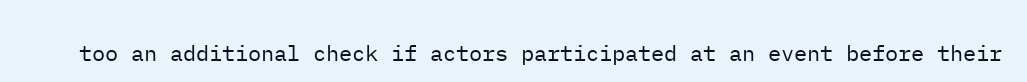too an additional check if actors participated at an event before their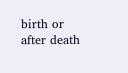birth or after death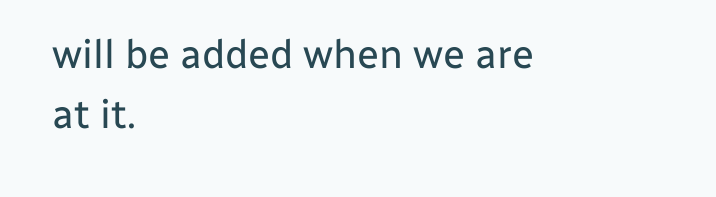will be added when we are at it.